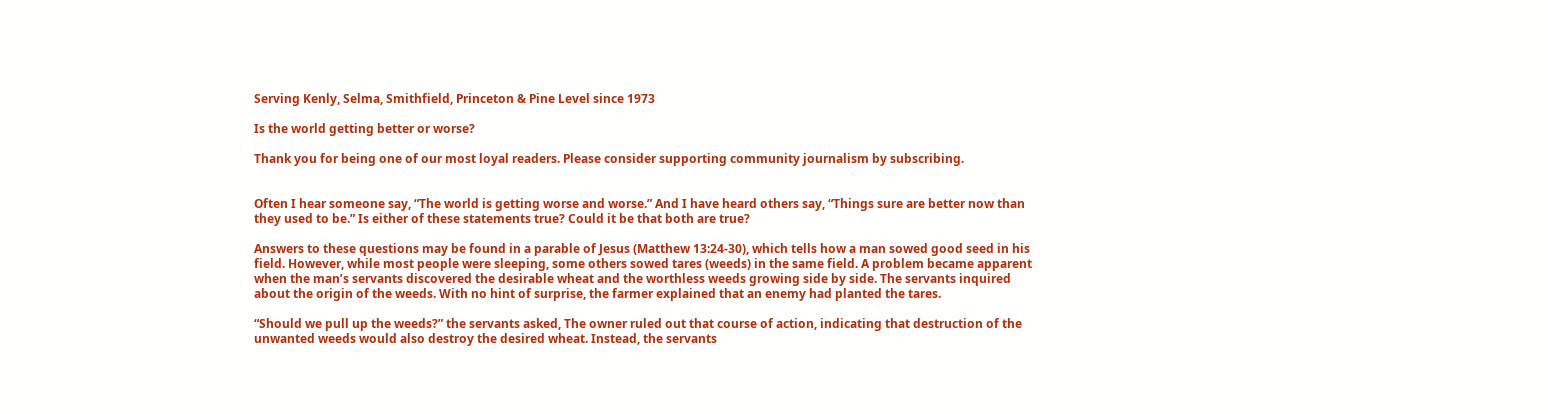Serving Kenly, Selma, Smithfield, Princeton & Pine Level since 1973

Is the world getting better or worse?

Thank you for being one of our most loyal readers. Please consider supporting community journalism by subscribing.


Often I hear someone say, “The world is getting worse and worse.” And I have heard others say, “Things sure are better now than they used to be.” Is either of these statements true? Could it be that both are true?

Answers to these questions may be found in a parable of Jesus (Matthew 13:24-30), which tells how a man sowed good seed in his field. However, while most people were sleeping, some others sowed tares (weeds) in the same field. A problem became apparent when the man’s servants discovered the desirable wheat and the worthless weeds growing side by side. The servants inquired about the origin of the weeds. With no hint of surprise, the farmer explained that an enemy had planted the tares.

“Should we pull up the weeds?” the servants asked, The owner ruled out that course of action, indicating that destruction of the unwanted weeds would also destroy the desired wheat. Instead, the servants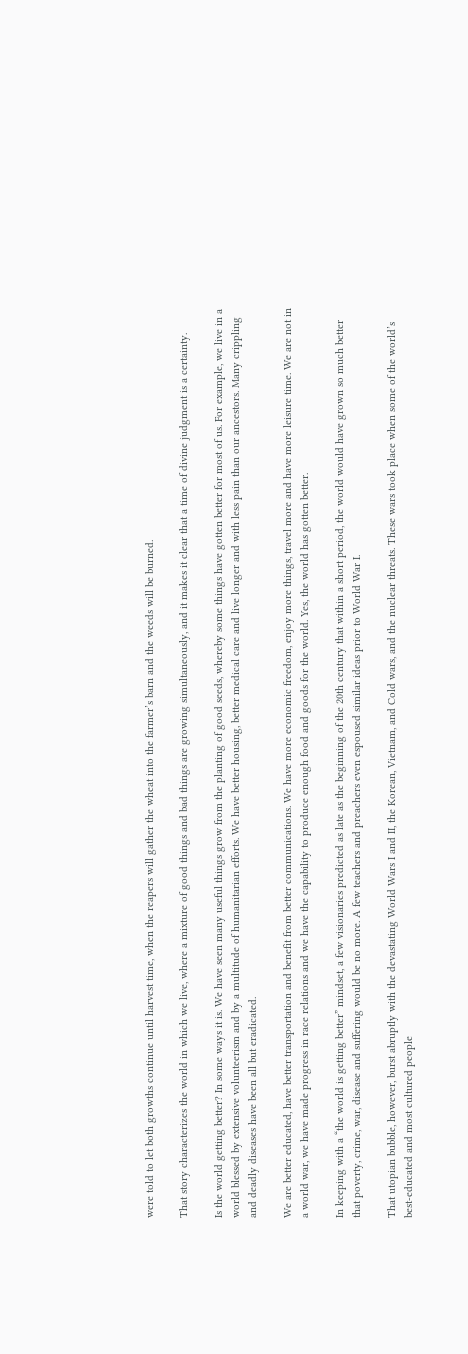were told to let both growths continue until harvest time, when the reapers will gather the wheat into the farmer’s barn and the weeds will be burned.

That story characterizes the world in which we live, where a mixture of good things and bad things are growing simultaneously, and it makes it clear that a time of divine judgment is a certainty.

Is the world getting better? In some ways it is. We have seen many useful things grow from the planting of good seeds, whereby some things have gotten better for most of us. For example, we live in a world blessed by extensive volunteerism and by a multitude of humanitarian efforts. We have better housing, better medical care and live longer and with less pain than our ancestors. Many crippling and deadly diseases have been all but eradicated.

We are better educated, have better transportation and benefit from better communications. We have more economic freedom, enjoy more things, travel more and have more leisure time. We are not in a world war, we have made progress in race relations and we have the capability to produce enough food and goods for the world. Yes, the world has gotten better.

In keeping with a “the world is getting better” mindset, a few visionaries predicted as late as the beginning of the 20th century that within a short period, the world would have grown so much better that poverty, crime, war, disease and suffering would be no more. A few teachers and preachers even espoused similar ideas prior to World War I.

That utopian bubble, however, burst abruptly with the devastating World Wars I and II, the Korean, Vietnam, and Cold wars, and the nuclear threats. These wars took place when some of the world’s best-educated and most cultured people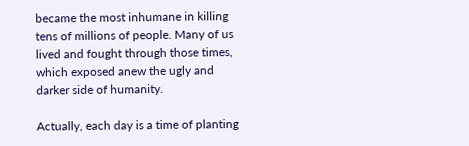became the most inhumane in killing tens of millions of people. Many of us lived and fought through those times, which exposed anew the ugly and darker side of humanity.

Actually, each day is a time of planting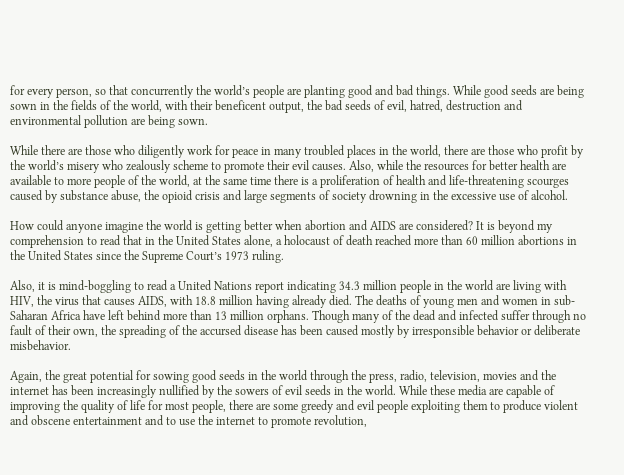for every person, so that concurrently the world’s people are planting good and bad things. While good seeds are being sown in the fields of the world, with their beneficent output, the bad seeds of evil, hatred, destruction and environmental pollution are being sown.

While there are those who diligently work for peace in many troubled places in the world, there are those who profit by the world’s misery who zealously scheme to promote their evil causes. Also, while the resources for better health are available to more people of the world, at the same time there is a proliferation of health and life-threatening scourges caused by substance abuse, the opioid crisis and large segments of society drowning in the excessive use of alcohol.

How could anyone imagine the world is getting better when abortion and AIDS are considered? It is beyond my comprehension to read that in the United States alone, a holocaust of death reached more than 60 million abortions in the United States since the Supreme Court’s 1973 ruling.

Also, it is mind-boggling to read a United Nations report indicating 34.3 million people in the world are living with HIV, the virus that causes AIDS, with 18.8 million having already died. The deaths of young men and women in sub-Saharan Africa have left behind more than 13 million orphans. Though many of the dead and infected suffer through no fault of their own, the spreading of the accursed disease has been caused mostly by irresponsible behavior or deliberate misbehavior.

Again, the great potential for sowing good seeds in the world through the press, radio, television, movies and the internet has been increasingly nullified by the sowers of evil seeds in the world. While these media are capable of improving the quality of life for most people, there are some greedy and evil people exploiting them to produce violent and obscene entertainment and to use the internet to promote revolution,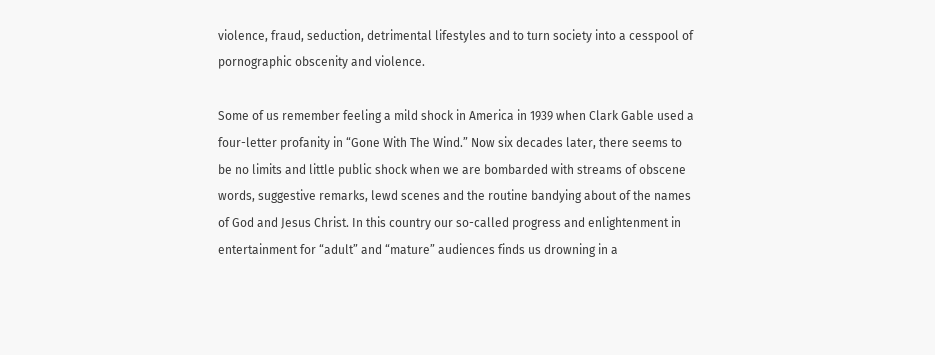violence, fraud, seduction, detrimental lifestyles and to turn society into a cesspool of pornographic obscenity and violence.

Some of us remember feeling a mild shock in America in 1939 when Clark Gable used a four-letter profanity in “Gone With The Wind.” Now six decades later, there seems to be no limits and little public shock when we are bombarded with streams of obscene words, suggestive remarks, lewd scenes and the routine bandying about of the names of God and Jesus Christ. In this country our so-called progress and enlightenment in entertainment for “adult” and “mature” audiences finds us drowning in a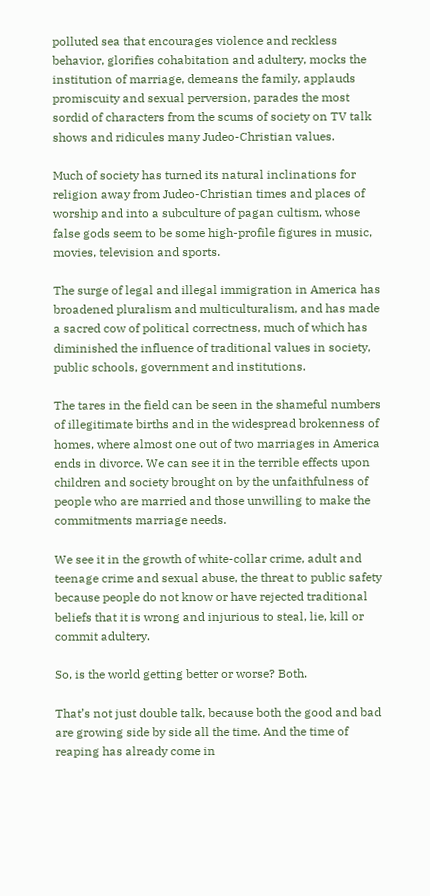polluted sea that encourages violence and reckless behavior, glorifies cohabitation and adultery, mocks the institution of marriage, demeans the family, applauds promiscuity and sexual perversion, parades the most sordid of characters from the scums of society on TV talk shows and ridicules many Judeo-Christian values.

Much of society has turned its natural inclinations for religion away from Judeo-Christian times and places of worship and into a subculture of pagan cultism, whose false gods seem to be some high-profile figures in music, movies, television and sports.

The surge of legal and illegal immigration in America has broadened pluralism and multiculturalism, and has made a sacred cow of political correctness, much of which has diminished the influence of traditional values in society, public schools, government and institutions.

The tares in the field can be seen in the shameful numbers of illegitimate births and in the widespread brokenness of homes, where almost one out of two marriages in America ends in divorce. We can see it in the terrible effects upon children and society brought on by the unfaithfulness of people who are married and those unwilling to make the commitments marriage needs.

We see it in the growth of white-collar crime, adult and teenage crime and sexual abuse, the threat to public safety because people do not know or have rejected traditional beliefs that it is wrong and injurious to steal, lie, kill or commit adultery.

So, is the world getting better or worse? Both.

That’s not just double talk, because both the good and bad are growing side by side all the time. And the time of reaping has already come in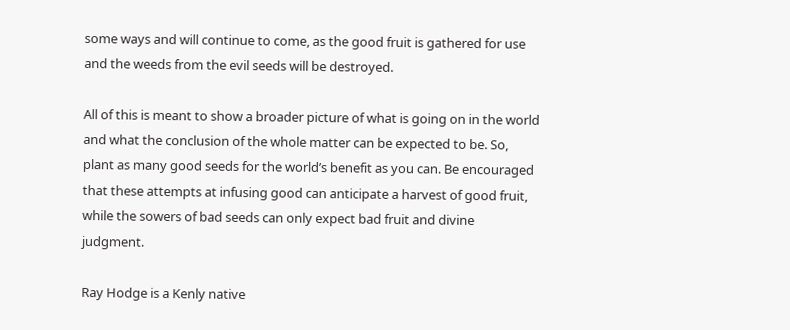some ways and will continue to come, as the good fruit is gathered for use and the weeds from the evil seeds will be destroyed.

All of this is meant to show a broader picture of what is going on in the world and what the conclusion of the whole matter can be expected to be. So, plant as many good seeds for the world’s benefit as you can. Be encouraged that these attempts at infusing good can anticipate a harvest of good fruit, while the sowers of bad seeds can only expect bad fruit and divine judgment.

Ray Hodge is a Kenly native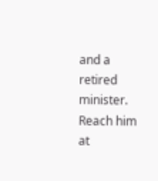and a retired minister. Reach him at